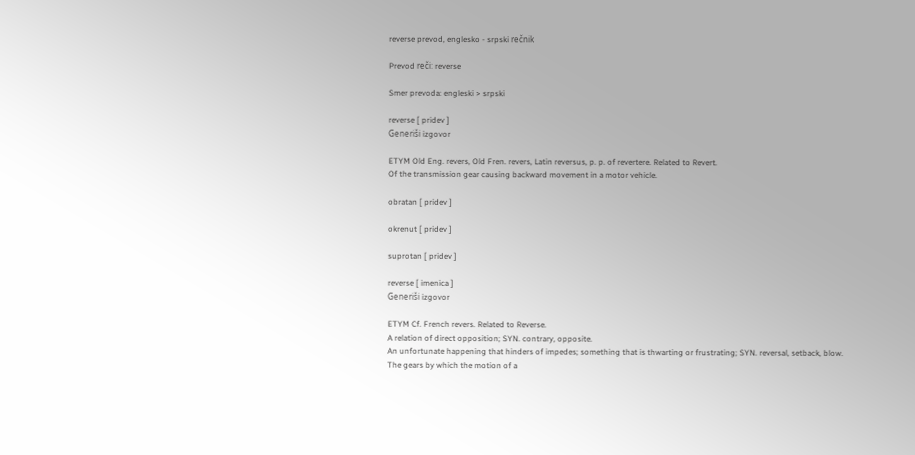reverse prevod, englesko - srpski rečnik

Prevod reči: reverse

Smer prevoda: engleski > srpski

reverse [ pridev ]
Generiši izgovor

ETYM Old Eng. revers, Old Fren. revers, Latin reversus, p. p. of revertere. Related to Revert.
Of the transmission gear causing backward movement in a motor vehicle.

obratan [ pridev ]

okrenut [ pridev ]

suprotan [ pridev ]

reverse [ imenica ]
Generiši izgovor

ETYM Cf. French revers. Related to Reverse.
A relation of direct opposition; SYN. contrary, opposite.
An unfortunate happening that hinders of impedes; something that is thwarting or frustrating; SYN. reversal, setback, blow.
The gears by which the motion of a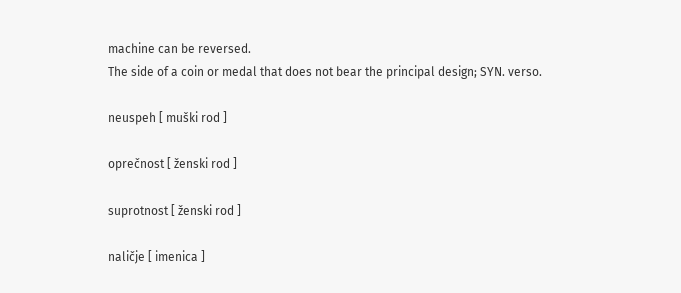machine can be reversed.
The side of a coin or medal that does not bear the principal design; SYN. verso.

neuspeh [ muški rod ]

oprečnost [ ženski rod ]

suprotnost [ ženski rod ]

naličje [ imenica ]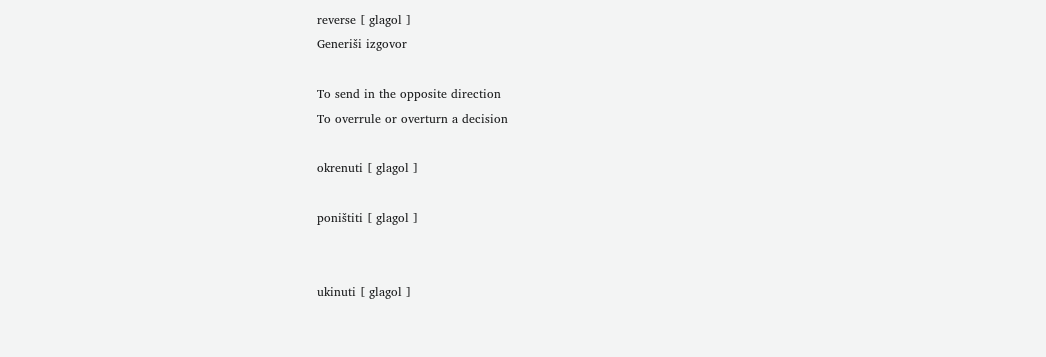reverse [ glagol ]
Generiši izgovor

To send in the opposite direction
To overrule or overturn a decision

okrenuti [ glagol ]

poništiti [ glagol ]


ukinuti [ glagol ]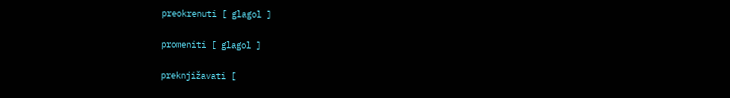preokrenuti [ glagol ]

promeniti [ glagol ]

preknjižavati [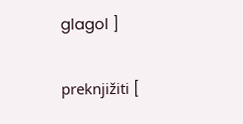glagol ]

preknjižiti [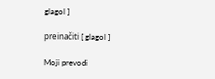glagol ]

preinačiti [ glagol ]

Moji prevodi